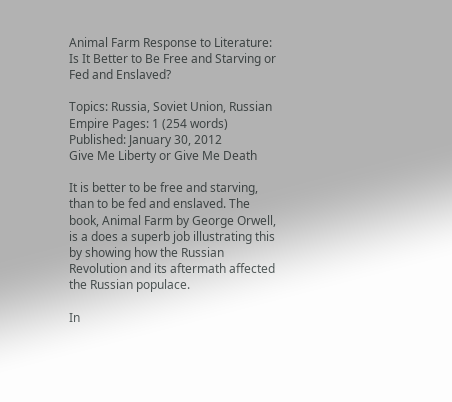Animal Farm Response to Literature: Is It Better to Be Free and Starving or Fed and Enslaved?

Topics: Russia, Soviet Union, Russian Empire Pages: 1 (254 words) Published: January 30, 2012
Give Me Liberty or Give Me Death

It is better to be free and starving, than to be fed and enslaved. The book, Animal Farm by George Orwell, is a does a superb job illustrating this by showing how the Russian Revolution and its aftermath affected the Russian populace.

In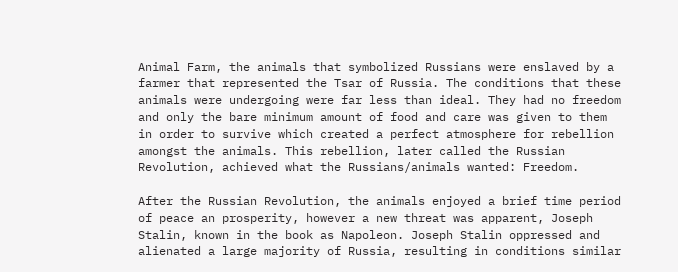Animal Farm, the animals that symbolized Russians were enslaved by a farmer that represented the Tsar of Russia. The conditions that these animals were undergoing were far less than ideal. They had no freedom and only the bare minimum amount of food and care was given to them in order to survive which created a perfect atmosphere for rebellion amongst the animals. This rebellion, later called the Russian Revolution, achieved what the Russians/animals wanted: Freedom.

After the Russian Revolution, the animals enjoyed a brief time period of peace an prosperity, however a new threat was apparent, Joseph Stalin, known in the book as Napoleon. Joseph Stalin oppressed and alienated a large majority of Russia, resulting in conditions similar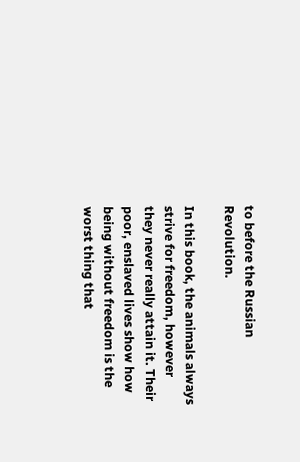to before the Russian Revolution.

In this book, the animals always strive for freedom, however they never really attain it. Their poor, enslaved lives show how being without freedom is the worst thing that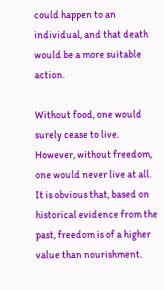could happen to an individual, and that death would be a more suitable action.

Without food, one would surely cease to live. However, without freedom, one would never live at all. It is obvious that, based on historical evidence from the past, freedom is of a higher value than nourishment.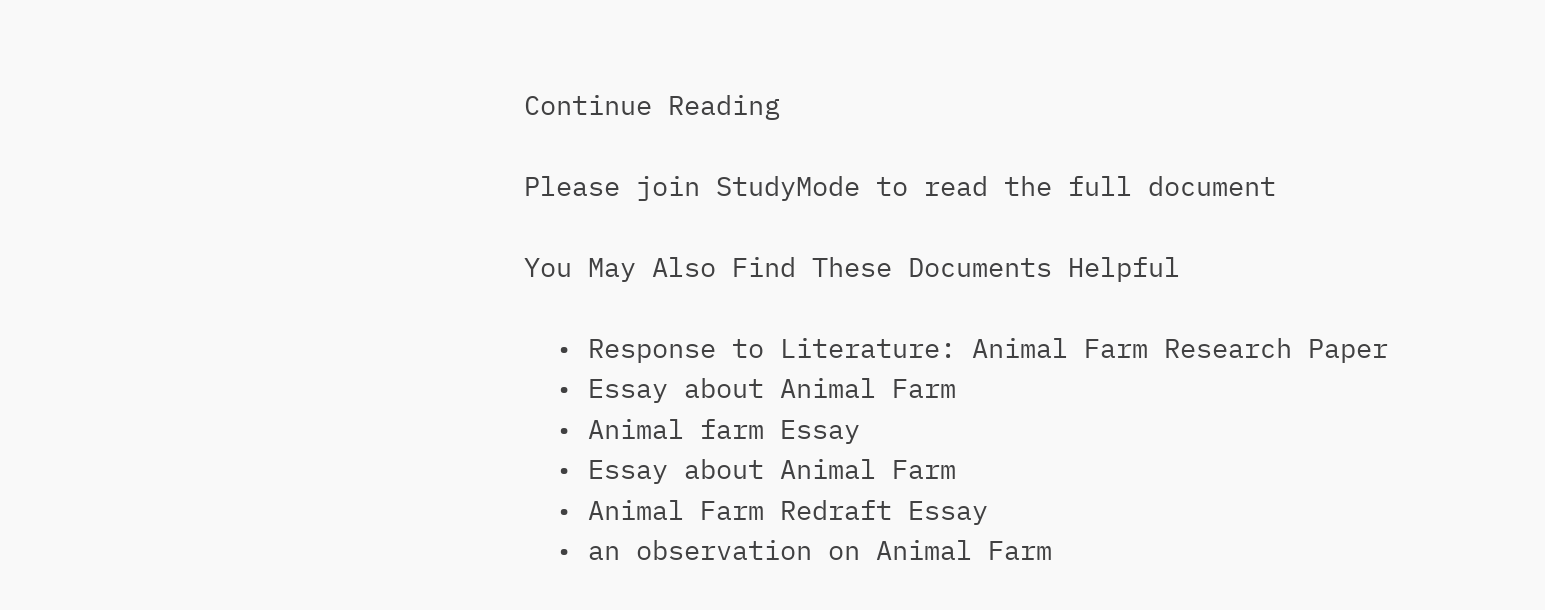Continue Reading

Please join StudyMode to read the full document

You May Also Find These Documents Helpful

  • Response to Literature: Animal Farm Research Paper
  • Essay about Animal Farm
  • Animal farm Essay
  • Essay about Animal Farm
  • Animal Farm Redraft Essay
  • an observation on Animal Farm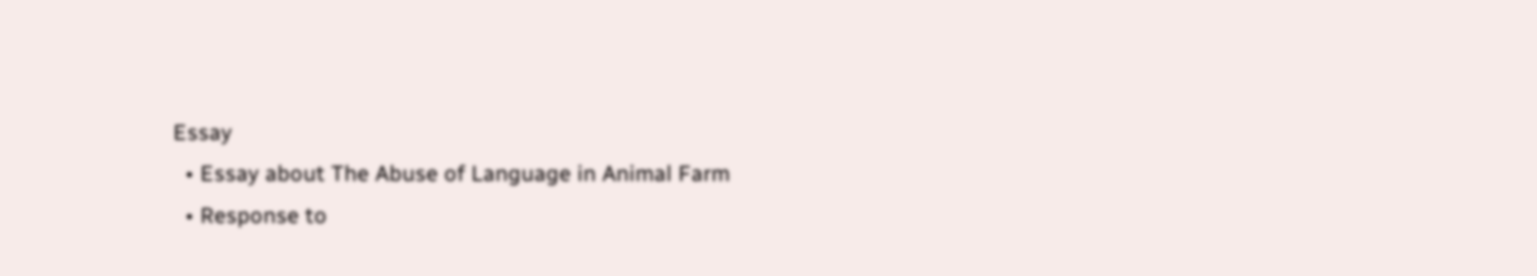Essay
  • Essay about The Abuse of Language in Animal Farm
  • Response to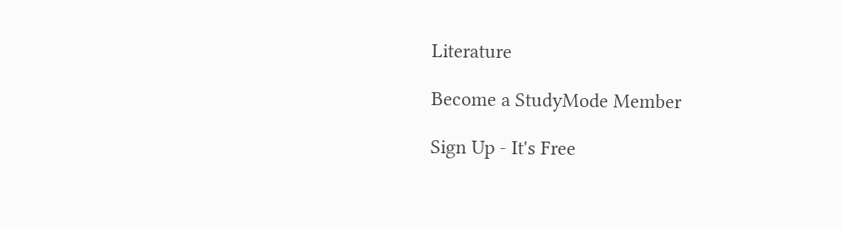Literature

Become a StudyMode Member

Sign Up - It's Free